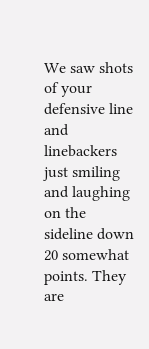We saw shots of your defensive line and linebackers just smiling and laughing on the sideline down 20 somewhat points. They are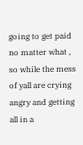going to get paid no matter what , so while the mess of yall are crying angry and getting all in a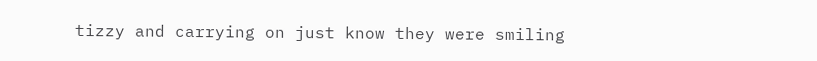tizzy and carrying on just know they were smiling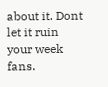about it. Dont let it ruin your week fans.